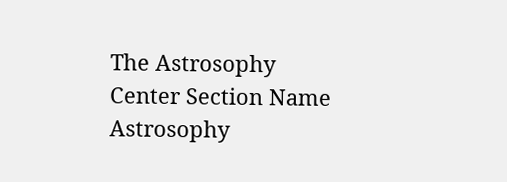The Astrosophy Center Section Name Astrosophy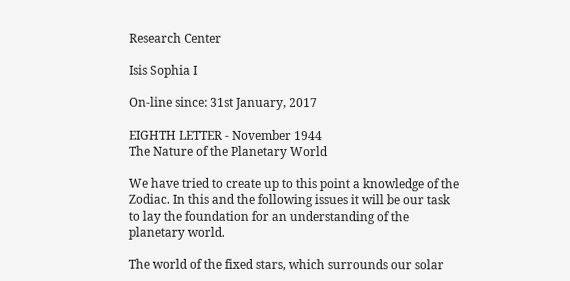Research Center

Isis Sophia I

On-line since: 31st January, 2017

EIGHTH LETTER - November 1944
The Nature of the Planetary World

We have tried to create up to this point a knowledge of the Zodiac. In this and the following issues it will be our task to lay the foundation for an understanding of the planetary world.

The world of the fixed stars, which surrounds our solar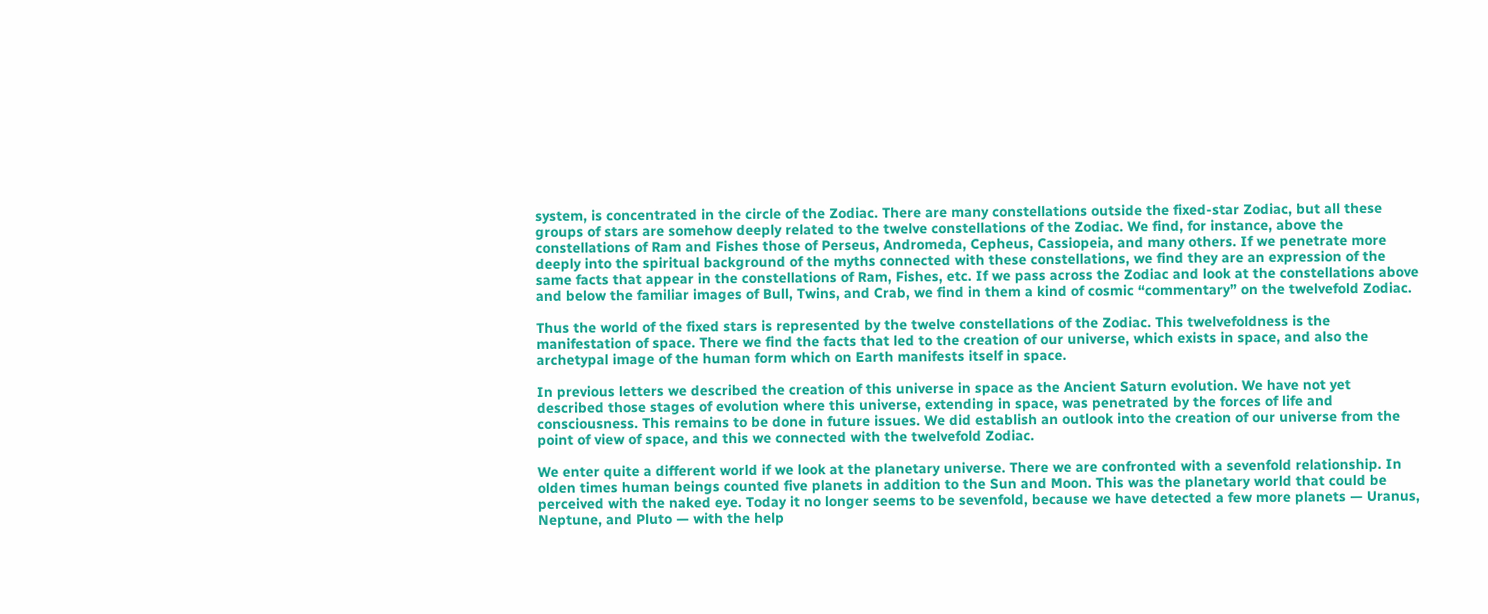system, is concentrated in the circle of the Zodiac. There are many constellations outside the fixed-star Zodiac, but all these groups of stars are somehow deeply related to the twelve constellations of the Zodiac. We find, for instance, above the constellations of Ram and Fishes those of Perseus, Andromeda, Cepheus, Cassiopeia, and many others. If we penetrate more deeply into the spiritual background of the myths connected with these constellations, we find they are an expression of the same facts that appear in the constellations of Ram, Fishes, etc. If we pass across the Zodiac and look at the constellations above and below the familiar images of Bull, Twins, and Crab, we find in them a kind of cosmic “commentary” on the twelvefold Zodiac.

Thus the world of the fixed stars is represented by the twelve constellations of the Zodiac. This twelvefoldness is the manifestation of space. There we find the facts that led to the creation of our universe, which exists in space, and also the archetypal image of the human form which on Earth manifests itself in space.

In previous letters we described the creation of this universe in space as the Ancient Saturn evolution. We have not yet described those stages of evolution where this universe, extending in space, was penetrated by the forces of life and consciousness. This remains to be done in future issues. We did establish an outlook into the creation of our universe from the point of view of space, and this we connected with the twelvefold Zodiac.

We enter quite a different world if we look at the planetary universe. There we are confronted with a sevenfold relationship. In olden times human beings counted five planets in addition to the Sun and Moon. This was the planetary world that could be perceived with the naked eye. Today it no longer seems to be sevenfold, because we have detected a few more planets — Uranus, Neptune, and Pluto — with the help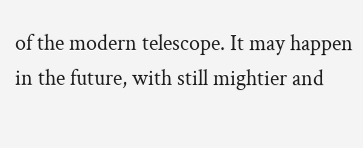of the modern telescope. It may happen in the future, with still mightier and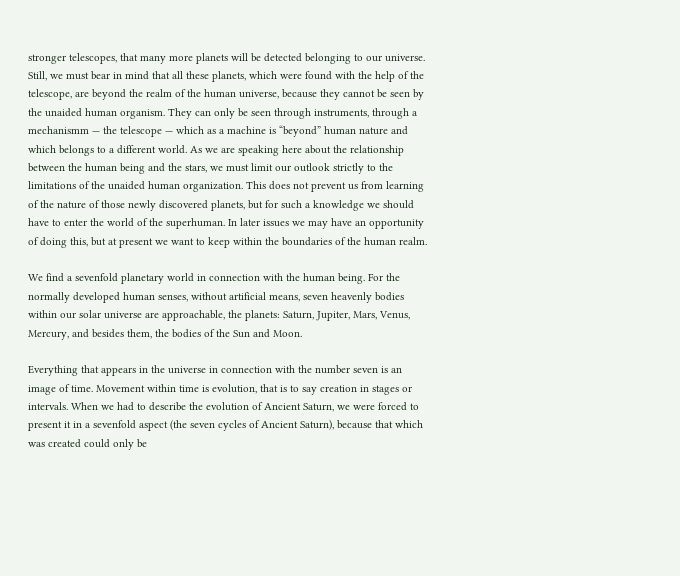stronger telescopes, that many more planets will be detected belonging to our universe. Still, we must bear in mind that all these planets, which were found with the help of the telescope, are beyond the realm of the human universe, because they cannot be seen by the unaided human organism. They can only be seen through instruments, through a mechanismm — the telescope — which as a machine is “beyond” human nature and which belongs to a different world. As we are speaking here about the relationship between the human being and the stars, we must limit our outlook strictly to the limitations of the unaided human organization. This does not prevent us from learning of the nature of those newly discovered planets, but for such a knowledge we should have to enter the world of the superhuman. In later issues we may have an opportunity of doing this, but at present we want to keep within the boundaries of the human realm.

We find a sevenfold planetary world in connection with the human being. For the normally developed human senses, without artificial means, seven heavenly bodies within our solar universe are approachable, the planets: Saturn, Jupiter, Mars, Venus, Mercury, and besides them, the bodies of the Sun and Moon.

Everything that appears in the universe in connection with the number seven is an image of time. Movement within time is evolution, that is to say creation in stages or intervals. When we had to describe the evolution of Ancient Saturn, we were forced to present it in a sevenfold aspect (the seven cycles of Ancient Saturn), because that which was created could only be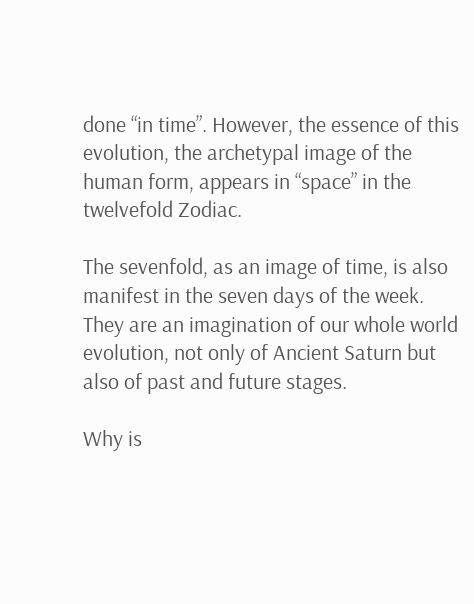done “in time”. However, the essence of this evolution, the archetypal image of the human form, appears in “space” in the twelvefold Zodiac.

The sevenfold, as an image of time, is also manifest in the seven days of the week. They are an imagination of our whole world evolution, not only of Ancient Saturn but also of past and future stages.

Why is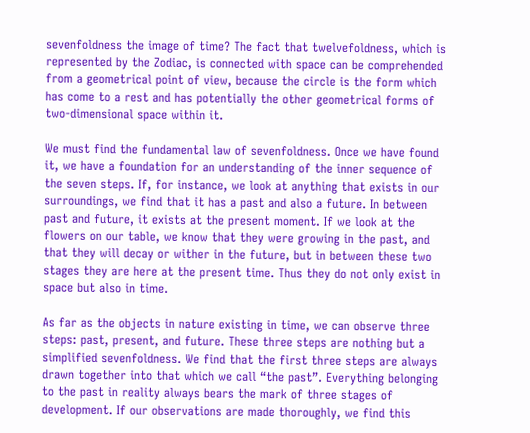sevenfoldness the image of time? The fact that twelvefoldness, which is represented by the Zodiac, is connected with space can be comprehended from a geometrical point of view, because the circle is the form which has come to a rest and has potentially the other geometrical forms of two-dimensional space within it.

We must find the fundamental law of sevenfoldness. Once we have found it, we have a foundation for an understanding of the inner sequence of the seven steps. If, for instance, we look at anything that exists in our surroundings, we find that it has a past and also a future. In between past and future, it exists at the present moment. If we look at the flowers on our table, we know that they were growing in the past, and that they will decay or wither in the future, but in between these two stages they are here at the present time. Thus they do not only exist in space but also in time.

As far as the objects in nature existing in time, we can observe three steps: past, present, and future. These three steps are nothing but a simplified sevenfoldness. We find that the first three steps are always drawn together into that which we call “the past”. Everything belonging to the past in reality always bears the mark of three stages of development. If our observations are made thoroughly, we find this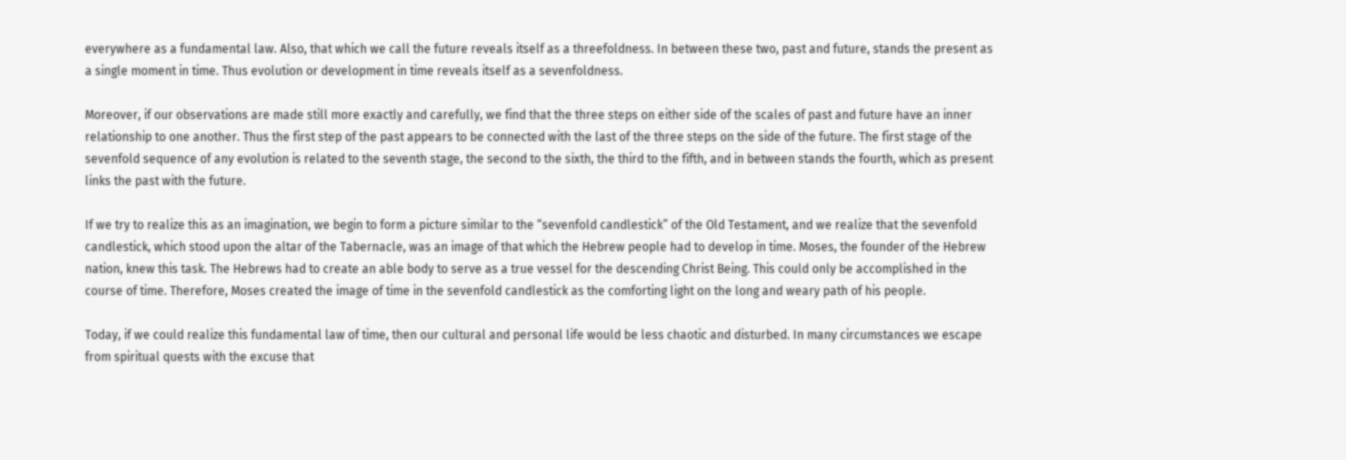everywhere as a fundamental law. Also, that which we call the future reveals itself as a threefoldness. In between these two, past and future, stands the present as a single moment in time. Thus evolution or development in time reveals itself as a sevenfoldness.

Moreover, if our observations are made still more exactly and carefully, we find that the three steps on either side of the scales of past and future have an inner relationship to one another. Thus the first step of the past appears to be connected with the last of the three steps on the side of the future. The first stage of the sevenfold sequence of any evolution is related to the seventh stage, the second to the sixth, the third to the fifth, and in between stands the fourth, which as present links the past with the future.

If we try to realize this as an imagination, we begin to form a picture similar to the “sevenfold candlestick” of the Old Testament, and we realize that the sevenfold candlestick, which stood upon the altar of the Tabernacle, was an image of that which the Hebrew people had to develop in time. Moses, the founder of the Hebrew nation, knew this task. The Hebrews had to create an able body to serve as a true vessel for the descending Christ Being. This could only be accomplished in the course of time. Therefore, Moses created the image of time in the sevenfold candlestick as the comforting light on the long and weary path of his people.

Today, if we could realize this fundamental law of time, then our cultural and personal life would be less chaotic and disturbed. In many circumstances we escape from spiritual quests with the excuse that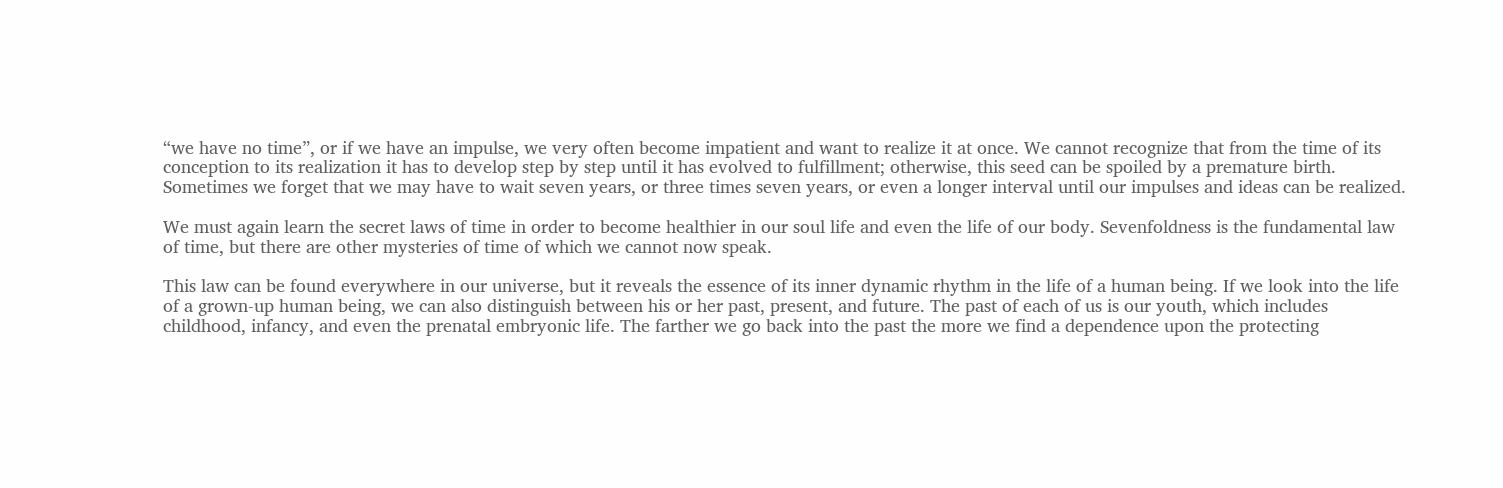“we have no time”, or if we have an impulse, we very often become impatient and want to realize it at once. We cannot recognize that from the time of its conception to its realization it has to develop step by step until it has evolved to fulfillment; otherwise, this seed can be spoiled by a premature birth. Sometimes we forget that we may have to wait seven years, or three times seven years, or even a longer interval until our impulses and ideas can be realized.

We must again learn the secret laws of time in order to become healthier in our soul life and even the life of our body. Sevenfoldness is the fundamental law of time, but there are other mysteries of time of which we cannot now speak.

This law can be found everywhere in our universe, but it reveals the essence of its inner dynamic rhythm in the life of a human being. If we look into the life of a grown-up human being, we can also distinguish between his or her past, present, and future. The past of each of us is our youth, which includes childhood, infancy, and even the prenatal embryonic life. The farther we go back into the past the more we find a dependence upon the protecting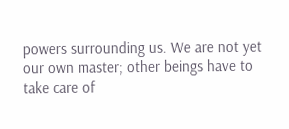powers surrounding us. We are not yet our own master; other beings have to take care of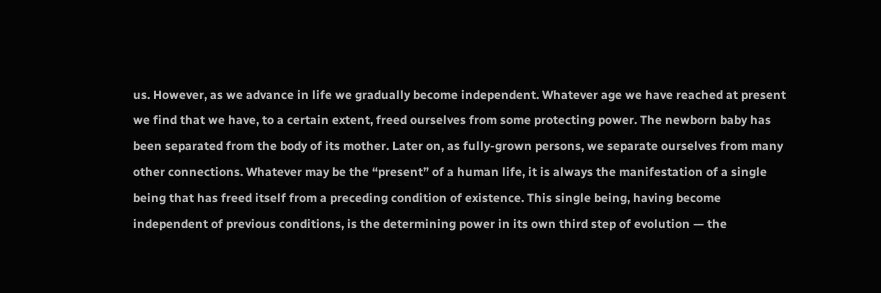us. However, as we advance in life we gradually become independent. Whatever age we have reached at present we find that we have, to a certain extent, freed ourselves from some protecting power. The newborn baby has been separated from the body of its mother. Later on, as fully-grown persons, we separate ourselves from many other connections. Whatever may be the “present” of a human life, it is always the manifestation of a single being that has freed itself from a preceding condition of existence. This single being, having become independent of previous conditions, is the determining power in its own third step of evolution — the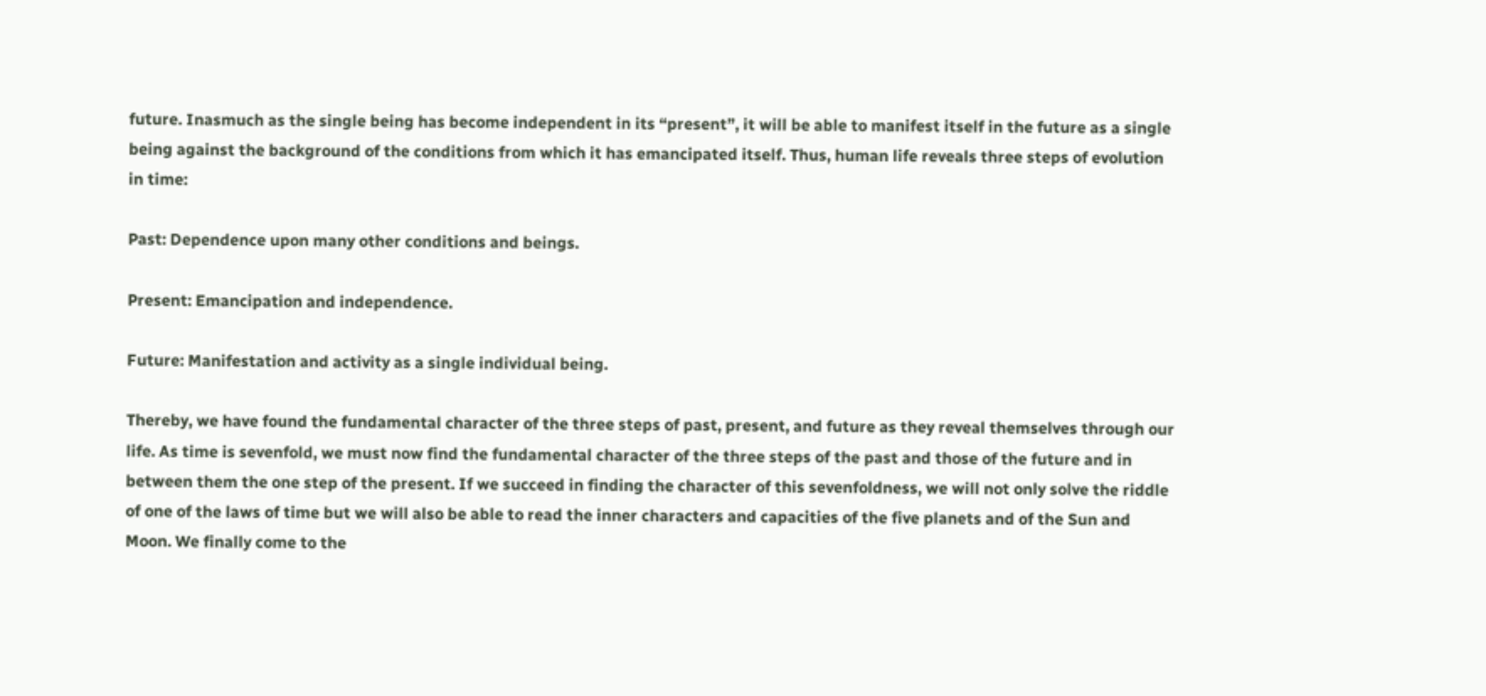future. Inasmuch as the single being has become independent in its “present”, it will be able to manifest itself in the future as a single being against the background of the conditions from which it has emancipated itself. Thus, human life reveals three steps of evolution in time:

Past: Dependence upon many other conditions and beings.

Present: Emancipation and independence.

Future: Manifestation and activity as a single individual being.

Thereby, we have found the fundamental character of the three steps of past, present, and future as they reveal themselves through our life. As time is sevenfold, we must now find the fundamental character of the three steps of the past and those of the future and in between them the one step of the present. If we succeed in finding the character of this sevenfoldness, we will not only solve the riddle of one of the laws of time but we will also be able to read the inner characters and capacities of the five planets and of the Sun and Moon. We finally come to the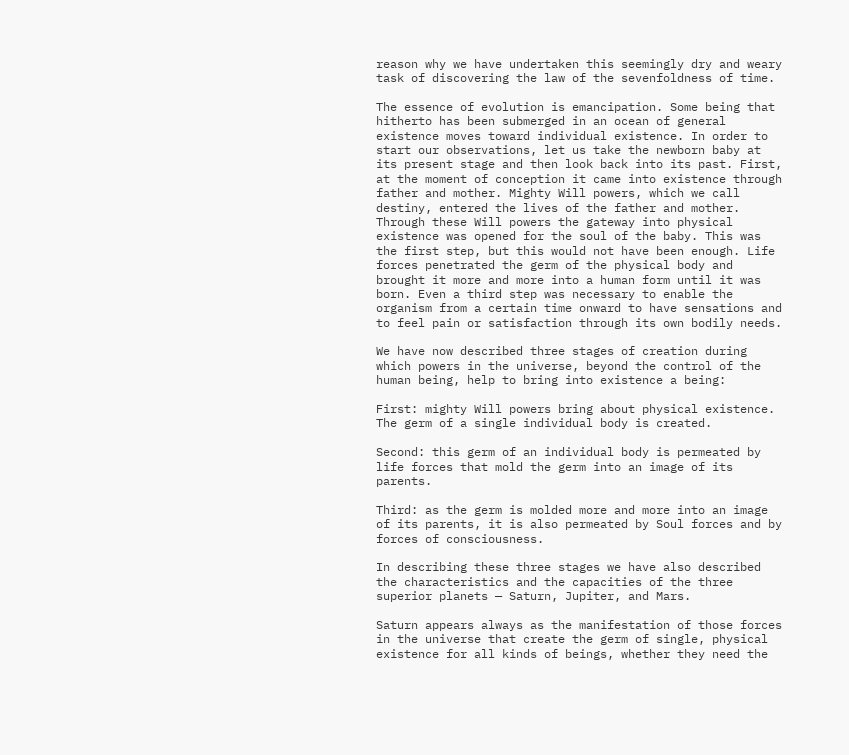reason why we have undertaken this seemingly dry and weary task of discovering the law of the sevenfoldness of time.

The essence of evolution is emancipation. Some being that hitherto has been submerged in an ocean of general existence moves toward individual existence. In order to start our observations, let us take the newborn baby at its present stage and then look back into its past. First, at the moment of conception it came into existence through father and mother. Mighty Will powers, which we call destiny, entered the lives of the father and mother. Through these Will powers the gateway into physical existence was opened for the soul of the baby. This was the first step, but this would not have been enough. Life forces penetrated the germ of the physical body and brought it more and more into a human form until it was born. Even a third step was necessary to enable the organism from a certain time onward to have sensations and to feel pain or satisfaction through its own bodily needs.

We have now described three stages of creation during which powers in the universe, beyond the control of the human being, help to bring into existence a being:

First: mighty Will powers bring about physical existence. The germ of a single individual body is created.

Second: this germ of an individual body is permeated by life forces that mold the germ into an image of its parents.

Third: as the germ is molded more and more into an image of its parents, it is also permeated by Soul forces and by forces of consciousness.

In describing these three stages we have also described the characteristics and the capacities of the three superior planets — Saturn, Jupiter, and Mars.

Saturn appears always as the manifestation of those forces in the universe that create the germ of single, physical existence for all kinds of beings, whether they need the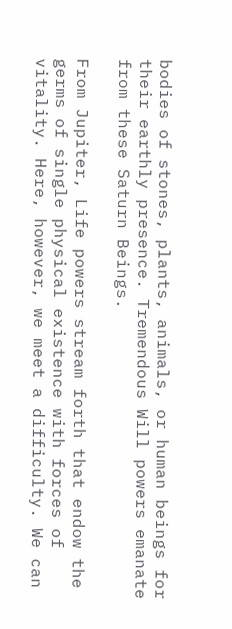bodies of stones, plants, animals, or human beings for their earthly presence. Tremendous Will powers emanate from these Saturn Beings.

From Jupiter, Life powers stream forth that endow the germs of single physical existence with forces of vitality. Here, however, we meet a difficulty. We can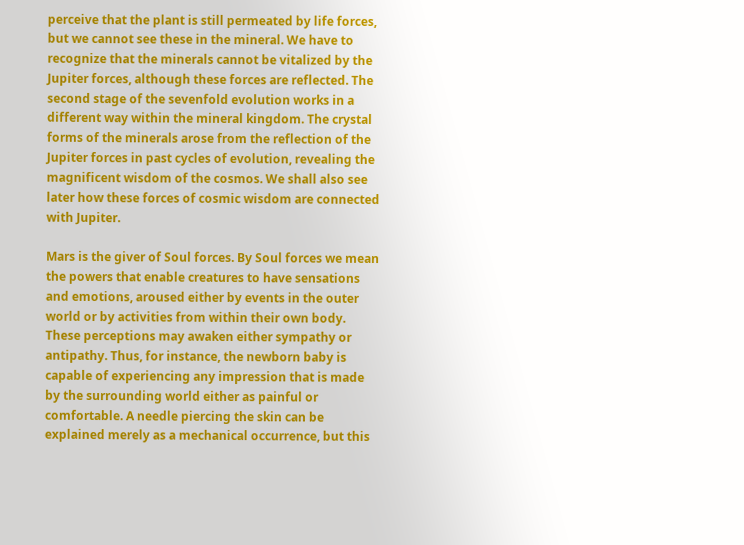perceive that the plant is still permeated by life forces, but we cannot see these in the mineral. We have to recognize that the minerals cannot be vitalized by the Jupiter forces, although these forces are reflected. The second stage of the sevenfold evolution works in a different way within the mineral kingdom. The crystal forms of the minerals arose from the reflection of the Jupiter forces in past cycles of evolution, revealing the magnificent wisdom of the cosmos. We shall also see later how these forces of cosmic wisdom are connected with Jupiter.

Mars is the giver of Soul forces. By Soul forces we mean the powers that enable creatures to have sensations and emotions, aroused either by events in the outer world or by activities from within their own body. These perceptions may awaken either sympathy or antipathy. Thus, for instance, the newborn baby is capable of experiencing any impression that is made by the surrounding world either as painful or comfortable. A needle piercing the skin can be explained merely as a mechanical occurrence, but this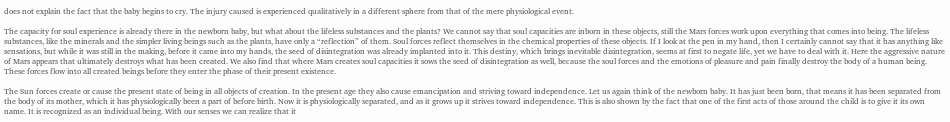does not explain the fact that the baby begins to cry. The injury caused is experienced qualitatively in a different sphere from that of the mere physiological event.

The capacity for soul experience is already there in the newborn baby, but what about the lifeless substances and the plants? We cannot say that soul capacities are inborn in these objects, still the Mars forces work upon everything that comes into being. The lifeless substances, like the minerals and the simpler living beings such as the plants, have only a “reflection” of them. Soul forces reflect themselves in the chemical properties of these objects. If I look at the pen in my hand, then I certainly cannot say that it has anything like sensations, but while it was still in the making, before it came into my hands, the seed of disintegration was already implanted into it. This destiny, which brings inevitable disintegration, seems at first to negate life, yet we have to deal with it. Here the aggressive nature of Mars appears that ultimately destroys what has been created. We also find that where Mars creates soul capacities it sows the seed of disintegration as well, because the soul forces and the emotions of pleasure and pain finally destroy the body of a human being. These forces flow into all created beings before they enter the phase of their present existence.

The Sun forces create or cause the present state of being in all objects of creation. In the present age they also cause emancipation and striving toward independence. Let us again think of the newborn baby. It has just been born, that means it has been separated from the body of its mother, which it has physiologically been a part of before birth. Now it is physiologically separated, and as it grows up it strives toward independence. This is also shown by the fact that one of the first acts of those around the child is to give it its own name. It is recognized as an individual being. With our senses we can realize that it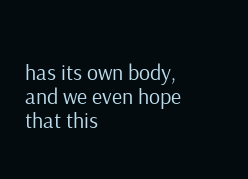has its own body, and we even hope that this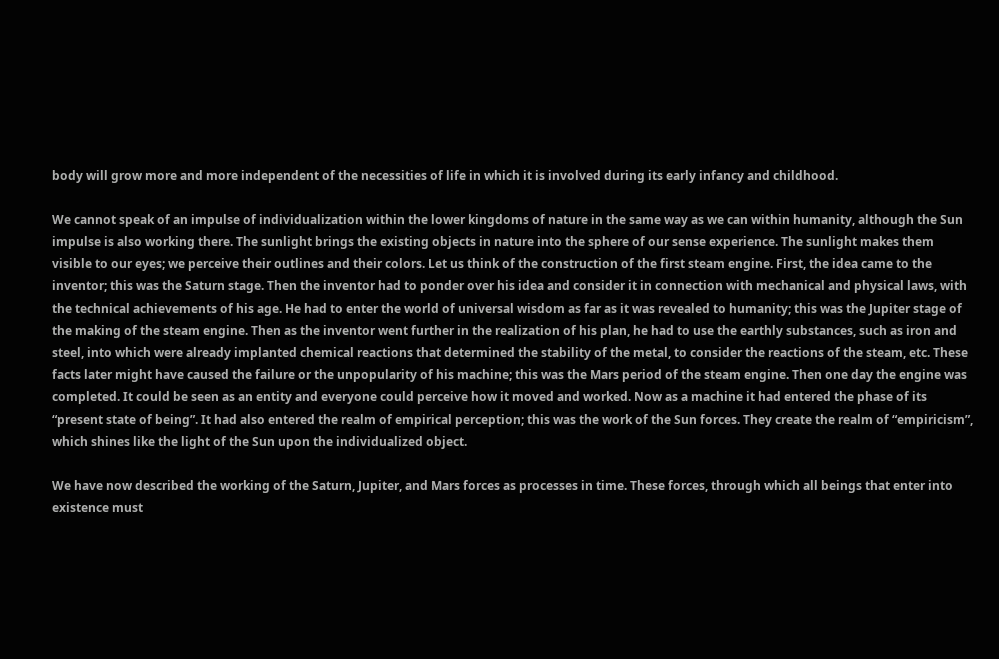body will grow more and more independent of the necessities of life in which it is involved during its early infancy and childhood.

We cannot speak of an impulse of individualization within the lower kingdoms of nature in the same way as we can within humanity, although the Sun impulse is also working there. The sunlight brings the existing objects in nature into the sphere of our sense experience. The sunlight makes them visible to our eyes; we perceive their outlines and their colors. Let us think of the construction of the first steam engine. First, the idea came to the inventor; this was the Saturn stage. Then the inventor had to ponder over his idea and consider it in connection with mechanical and physical laws, with the technical achievements of his age. He had to enter the world of universal wisdom as far as it was revealed to humanity; this was the Jupiter stage of the making of the steam engine. Then as the inventor went further in the realization of his plan, he had to use the earthly substances, such as iron and steel, into which were already implanted chemical reactions that determined the stability of the metal, to consider the reactions of the steam, etc. These facts later might have caused the failure or the unpopularity of his machine; this was the Mars period of the steam engine. Then one day the engine was completed. It could be seen as an entity and everyone could perceive how it moved and worked. Now as a machine it had entered the phase of its “present state of being”. It had also entered the realm of empirical perception; this was the work of the Sun forces. They create the realm of “empiricism”, which shines like the light of the Sun upon the individualized object.

We have now described the working of the Saturn, Jupiter, and Mars forces as processes in time. These forces, through which all beings that enter into existence must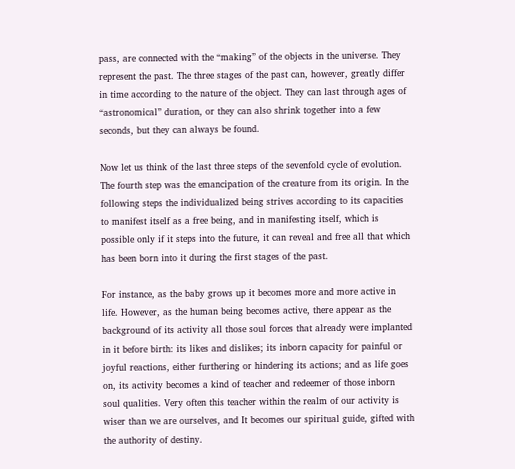pass, are connected with the “making” of the objects in the universe. They represent the past. The three stages of the past can, however, greatly differ in time according to the nature of the object. They can last through ages of “astronomical” duration, or they can also shrink together into a few seconds, but they can always be found.

Now let us think of the last three steps of the sevenfold cycle of evolution. The fourth step was the emancipation of the creature from its origin. In the following steps the individualized being strives according to its capacities to manifest itself as a free being, and in manifesting itself, which is possible only if it steps into the future, it can reveal and free all that which has been born into it during the first stages of the past.

For instance, as the baby grows up it becomes more and more active in life. However, as the human being becomes active, there appear as the background of its activity all those soul forces that already were implanted in it before birth: its likes and dislikes; its inborn capacity for painful or joyful reactions, either furthering or hindering its actions; and as life goes on, its activity becomes a kind of teacher and redeemer of those inborn soul qualities. Very often this teacher within the realm of our activity is wiser than we are ourselves, and It becomes our spiritual guide, gifted with the authority of destiny.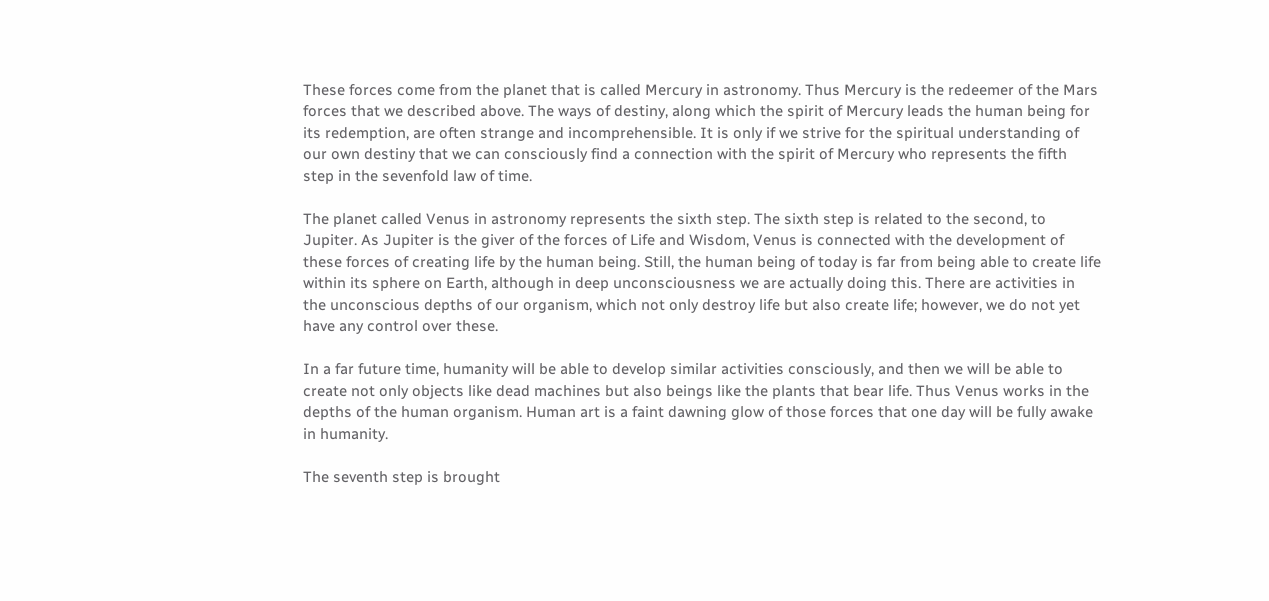These forces come from the planet that is called Mercury in astronomy. Thus Mercury is the redeemer of the Mars forces that we described above. The ways of destiny, along which the spirit of Mercury leads the human being for its redemption, are often strange and incomprehensible. It is only if we strive for the spiritual understanding of our own destiny that we can consciously find a connection with the spirit of Mercury who represents the fifth step in the sevenfold law of time.

The planet called Venus in astronomy represents the sixth step. The sixth step is related to the second, to Jupiter. As Jupiter is the giver of the forces of Life and Wisdom, Venus is connected with the development of these forces of creating life by the human being. Still, the human being of today is far from being able to create life within its sphere on Earth, although in deep unconsciousness we are actually doing this. There are activities in the unconscious depths of our organism, which not only destroy life but also create life; however, we do not yet have any control over these.

In a far future time, humanity will be able to develop similar activities consciously, and then we will be able to create not only objects like dead machines but also beings like the plants that bear life. Thus Venus works in the depths of the human organism. Human art is a faint dawning glow of those forces that one day will be fully awake in humanity.

The seventh step is brought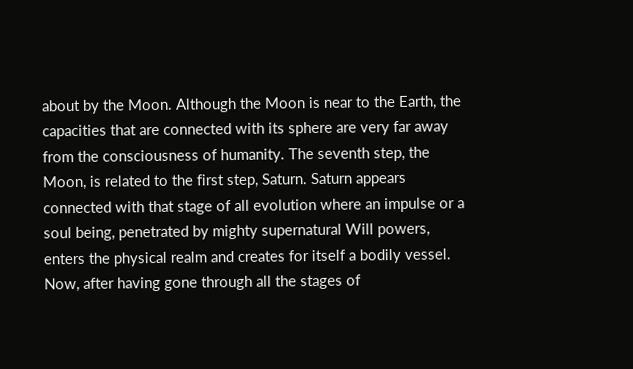about by the Moon. Although the Moon is near to the Earth, the capacities that are connected with its sphere are very far away from the consciousness of humanity. The seventh step, the Moon, is related to the first step, Saturn. Saturn appears connected with that stage of all evolution where an impulse or a soul being, penetrated by mighty supernatural Will powers, enters the physical realm and creates for itself a bodily vessel. Now, after having gone through all the stages of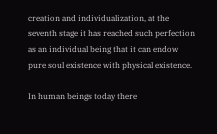creation and individualization, at the seventh stage it has reached such perfection as an individual being that it can endow pure soul existence with physical existence.

In human beings today there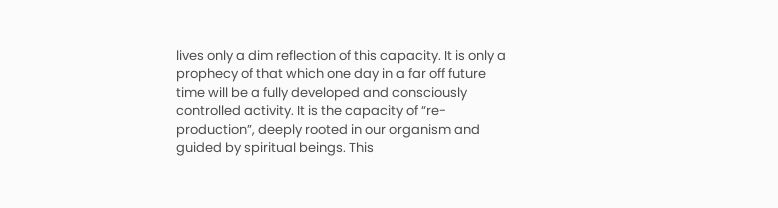lives only a dim reflection of this capacity. It is only a prophecy of that which one day in a far off future time will be a fully developed and consciously controlled activity. It is the capacity of “re-production”, deeply rooted in our organism and guided by spiritual beings. This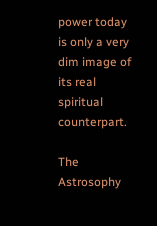power today is only a very dim image of its real spiritual counterpart.

The Astrosophy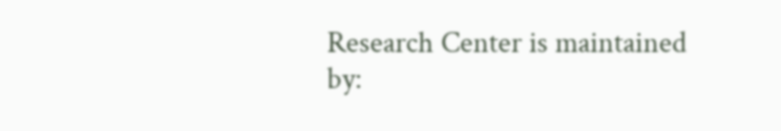Research Center is maintained by: